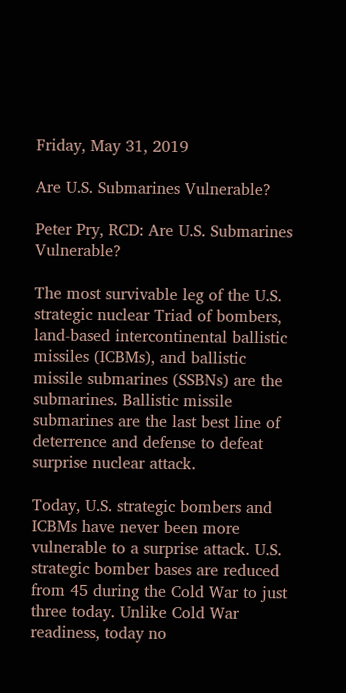Friday, May 31, 2019

Are U.S. Submarines Vulnerable?

Peter Pry, RCD: Are U.S. Submarines Vulnerable?

The most survivable leg of the U.S. strategic nuclear Triad of bombers, land-based intercontinental ballistic missiles (ICBMs), and ballistic missile submarines (SSBNs) are the submarines. Ballistic missile submarines are the last best line of deterrence and defense to defeat surprise nuclear attack.

Today, U.S. strategic bombers and ICBMs have never been more vulnerable to a surprise attack. U.S. strategic bomber bases are reduced from 45 during the Cold War to just three today. Unlike Cold War readiness, today no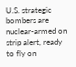U.S. strategic bombers are nuclear-armed on strip alert, ready to fly on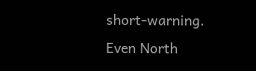short-warning. Even North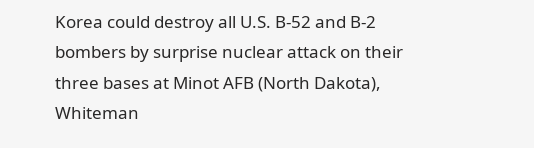Korea could destroy all U.S. B-52 and B-2 bombers by surprise nuclear attack on their three bases at Minot AFB (North Dakota), Whiteman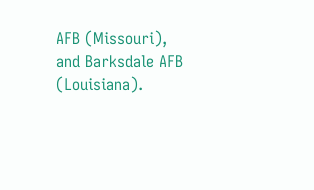AFB (Missouri), and Barksdale AFB (Louisiana).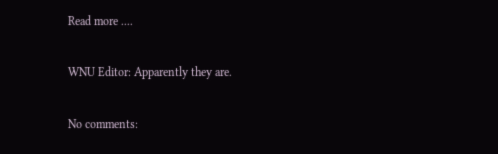Read more ....

WNU Editor: Apparently they are.

No comments: